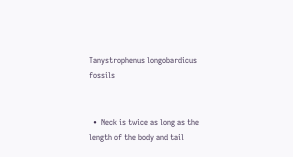Tanystrophenus longobardicus fossils


  •  Neck is twice as long as the length of the body and tail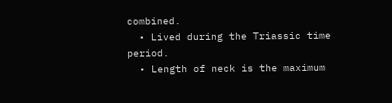combined.
  • Lived during the Triassic time period.
  • Length of neck is the maximum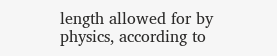length allowed for by physics, according to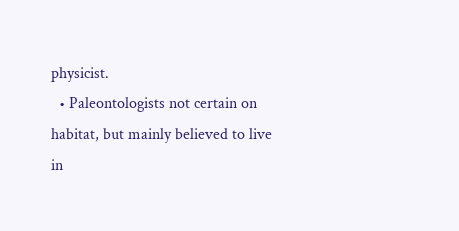physicist.
  • Paleontologists not certain on habitat, but mainly believed to live in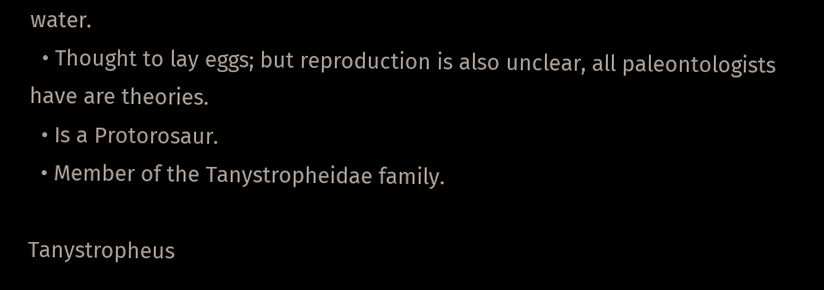water.
  • Thought to lay eggs; but reproduction is also unclear, all paleontologists have are theories.
  • Is a Protorosaur.
  • Member of the Tanystropheidae family.

Tanystropheus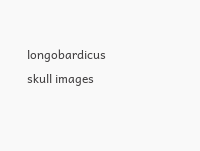longobardicus skull images